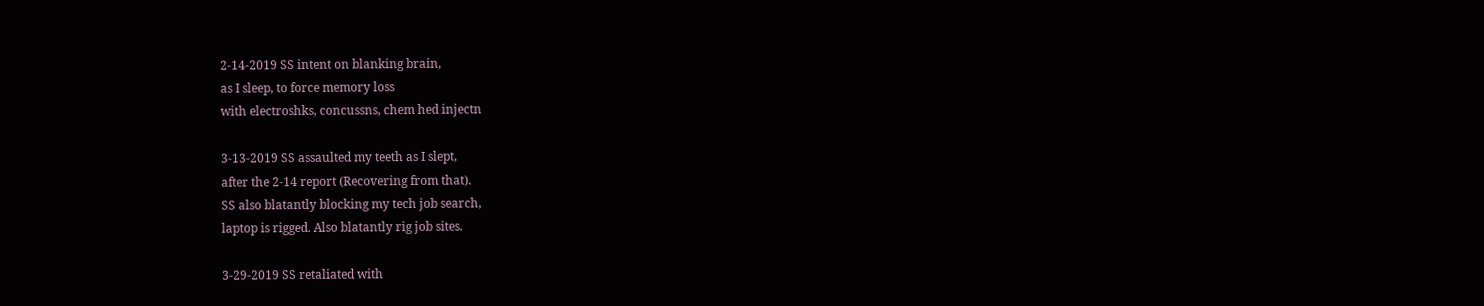2-14-2019 SS intent on blanking brain,
as I sleep, to force memory loss
with electroshks, concussns, chem hed injectn

3-13-2019 SS assaulted my teeth as I slept,
after the 2-14 report (Recovering from that).
SS also blatantly blocking my tech job search,
laptop is rigged. Also blatantly rig job sites.

3-29-2019 SS retaliated with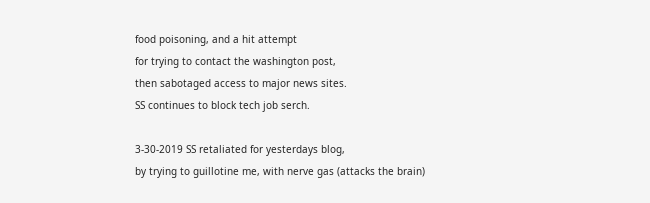food poisoning, and a hit attempt
for trying to contact the washington post,
then sabotaged access to major news sites.
SS continues to block tech job serch.

3-30-2019 SS retaliated for yesterdays blog,
by trying to guillotine me, with nerve gas (attacks the brain)